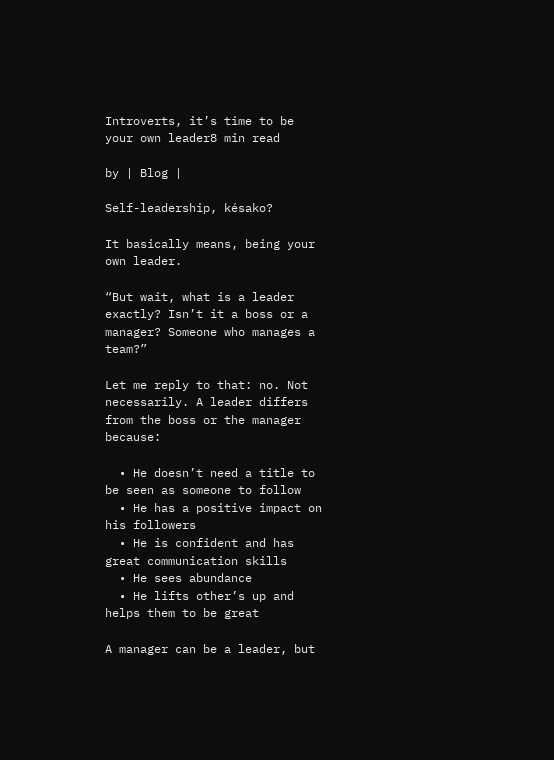Introverts, it’s time to be your own leader8 min read

by | Blog |

Self-leadership, késako?

It basically means, being your own leader.

“But wait, what is a leader exactly? Isn’t it a boss or a manager? Someone who manages a team?”

Let me reply to that: no. Not necessarily. A leader differs from the boss or the manager because:

  • He doesn’t need a title to be seen as someone to follow
  • He has a positive impact on his followers
  • He is confident and has great communication skills
  • He sees abundance
  • He lifts other’s up and helps them to be great

A manager can be a leader, but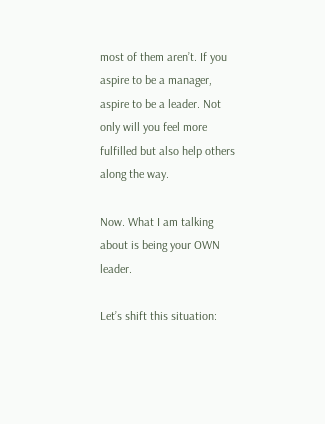most of them aren’t. If you aspire to be a manager, aspire to be a leader. Not only will you feel more fulfilled but also help others along the way.

Now. What I am talking about is being your OWN leader.

Let’s shift this situation: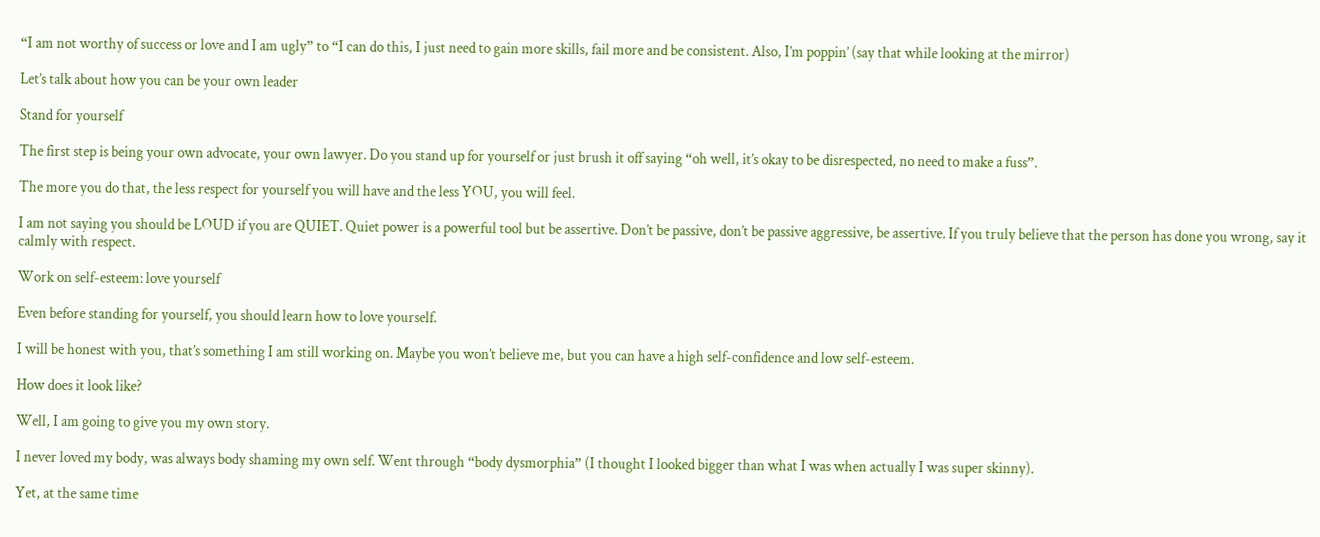“I am not worthy of success or love and I am ugly” to “I can do this, I just need to gain more skills, fail more and be consistent. Also, I’m poppin’ (say that while looking at the mirror)

Let’s talk about how you can be your own leader

Stand for yourself

The first step is being your own advocate, your own lawyer. Do you stand up for yourself or just brush it off saying “oh well, it’s okay to be disrespected, no need to make a fuss”.

The more you do that, the less respect for yourself you will have and the less YOU, you will feel.

I am not saying you should be LOUD if you are QUIET. Quiet power is a powerful tool but be assertive. Don’t be passive, don’t be passive aggressive, be assertive. If you truly believe that the person has done you wrong, say it calmly with respect.

Work on self-esteem: love yourself

Even before standing for yourself, you should learn how to love yourself.

I will be honest with you, that’s something I am still working on. Maybe you won’t believe me, but you can have a high self-confidence and low self-esteem.

How does it look like?

Well, I am going to give you my own story.

I never loved my body, was always body shaming my own self. Went through “body dysmorphia” (I thought I looked bigger than what I was when actually I was super skinny).

Yet, at the same time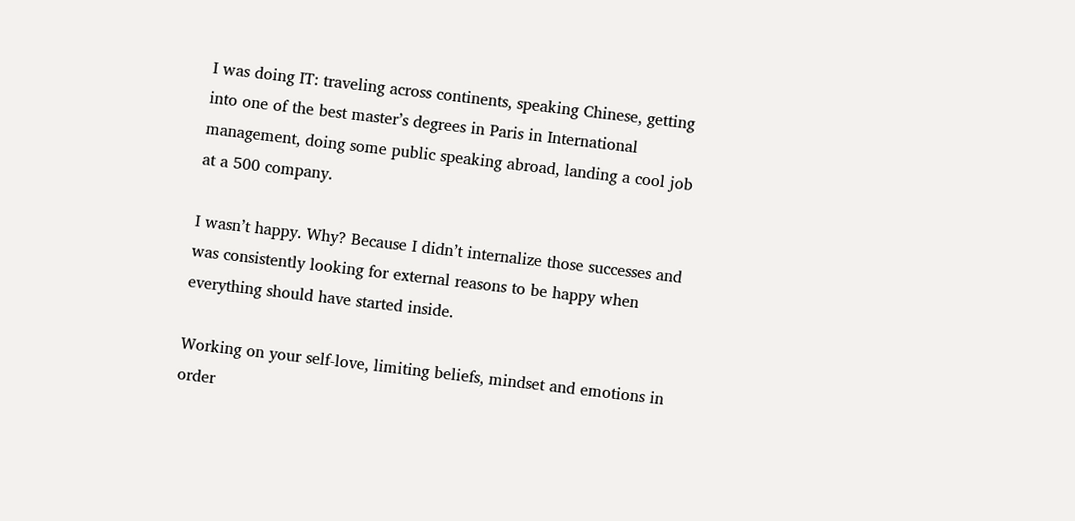I was doing IT: traveling across continents, speaking Chinese, getting into one of the best master’s degrees in Paris in International management, doing some public speaking abroad, landing a cool job at a 500 company.

I wasn’t happy. Why? Because I didn’t internalize those successes and was consistently looking for external reasons to be happy when everything should have started inside.

Working on your self-love, limiting beliefs, mindset and emotions in order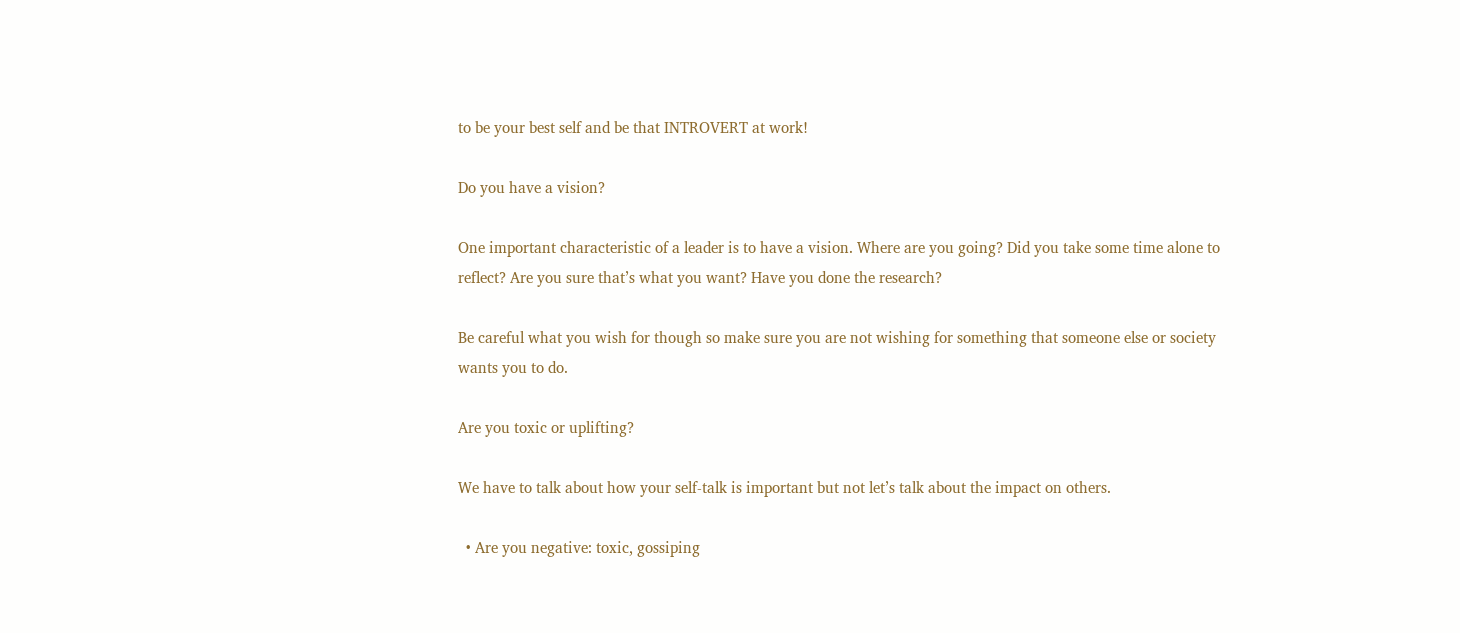to be your best self and be that INTROVERT at work!

Do you have a vision?

One important characteristic of a leader is to have a vision. Where are you going? Did you take some time alone to reflect? Are you sure that’s what you want? Have you done the research?

Be careful what you wish for though so make sure you are not wishing for something that someone else or society wants you to do.

Are you toxic or uplifting?

We have to talk about how your self-talk is important but not let’s talk about the impact on others.

  • Are you negative: toxic, gossiping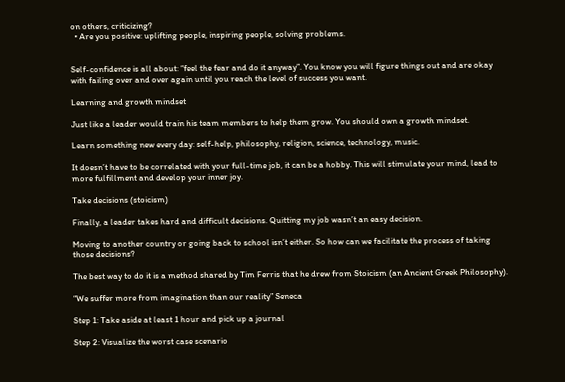on others, criticizing?
  • Are you positive: uplifting people, inspiring people, solving problems.


Self-confidence is all about: “feel the fear and do it anyway”. You know you will figure things out and are okay with failing over and over again until you reach the level of success you want.

Learning and growth mindset

Just like a leader would train his team members to help them grow. You should own a growth mindset.

Learn something new every day: self-help, philosophy, religion, science, technology, music.

It doesn’t have to be correlated with your full-time job, it can be a hobby. This will stimulate your mind, lead to more fulfillment and develop your inner joy.

Take decisions (stoicism)

Finally, a leader takes hard and difficult decisions. Quitting my job wasn’t an easy decision.

Moving to another country or going back to school isn’t either. So how can we facilitate the process of taking those decisions?

The best way to do it is a method shared by Tim Ferris that he drew from Stoicism (an Ancient Greek Philosophy).

“We suffer more from imagination than our reality” Seneca

Step 1: Take aside at least 1 hour and pick up a journal

Step 2: Visualize the worst case scenario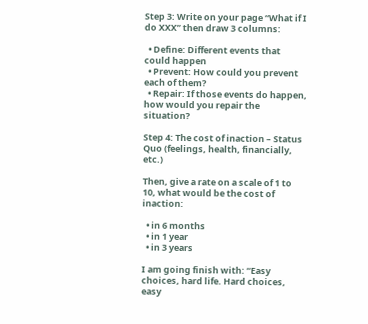Step 3: Write on your page “What if I do XXX” then draw 3 columns:

  • Define: Different events that could happen
  • Prevent: How could you prevent each of them?
  • Repair: If those events do happen, how would you repair the situation?

Step 4: The cost of inaction – Status Quo (feelings, health, financially, etc.)

Then, give a rate on a scale of 1 to 10, what would be the cost of inaction:

  • in 6 months
  • in 1 year
  • in 3 years

I am going finish with: “Easy choices, hard life. Hard choices, easy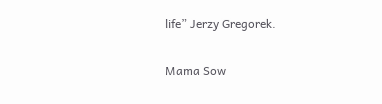life” Jerzy Gregorek.

Mama Sow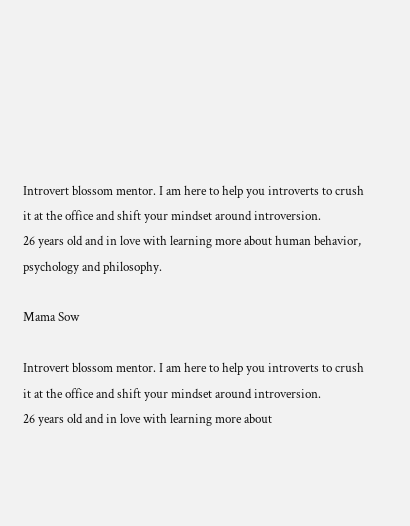Introvert blossom mentor. I am here to help you introverts to crush it at the office and shift your mindset around introversion.
26 years old and in love with learning more about human behavior, psychology and philosophy.

Mama Sow

Introvert blossom mentor. I am here to help you introverts to crush it at the office and shift your mindset around introversion.
26 years old and in love with learning more about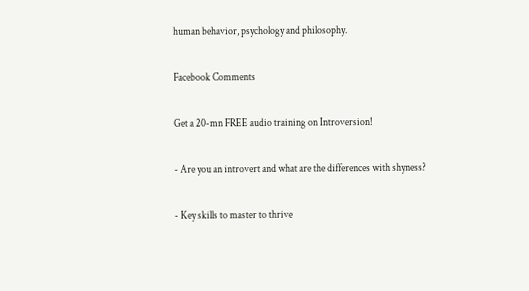human behavior, psychology and philosophy.

Facebook Comments

Get a 20-mn FREE audio training on Introversion!

- Are you an introvert and what are the differences with shyness?

- Key skills to master to thrive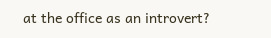at the office as an introvert?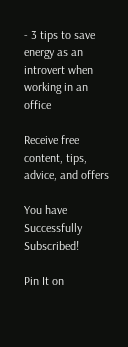- 3 tips to save energy as an introvert when working in an office

Receive free content, tips, advice, and offers

You have Successfully Subscribed!

Pin It on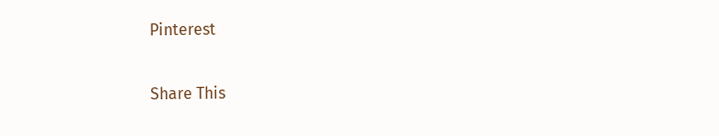Pinterest

Share This